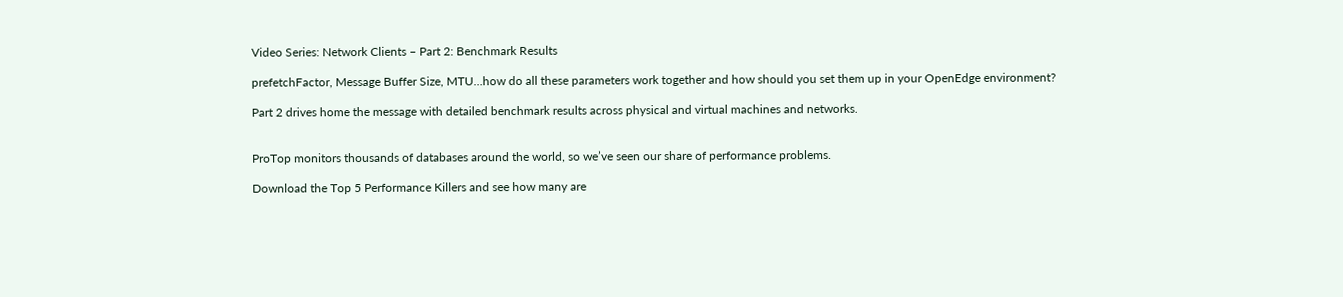Video Series: Network Clients – Part 2: Benchmark Results

prefetchFactor, Message Buffer Size, MTU…how do all these parameters work together and how should you set them up in your OpenEdge environment?

Part 2 drives home the message with detailed benchmark results across physical and virtual machines and networks.


ProTop monitors thousands of databases around the world, so we’ve seen our share of performance problems.

Download the Top 5 Performance Killers and see how many are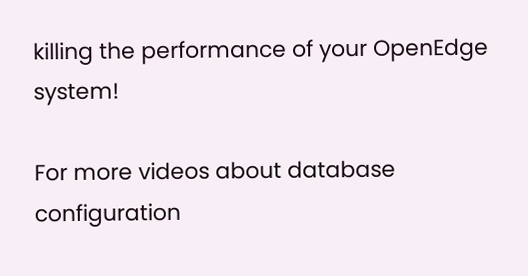killing the performance of your OpenEdge system!

For more videos about database configuration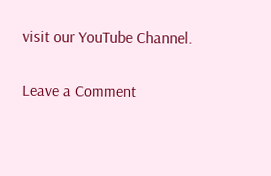visit our YouTube Channel.

Leave a Comment